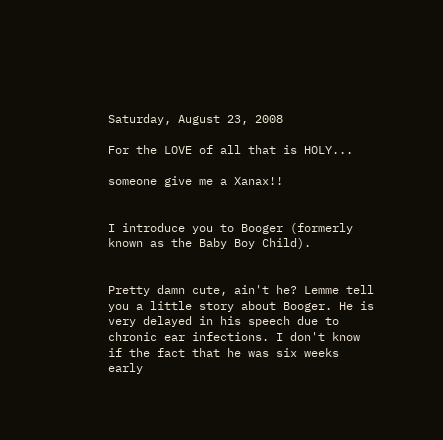Saturday, August 23, 2008

For the LOVE of all that is HOLY...

someone give me a Xanax!!


I introduce you to Booger (formerly known as the Baby Boy Child).


Pretty damn cute, ain't he? Lemme tell you a little story about Booger. He is very delayed in his speech due to chronic ear infections. I don't know if the fact that he was six weeks early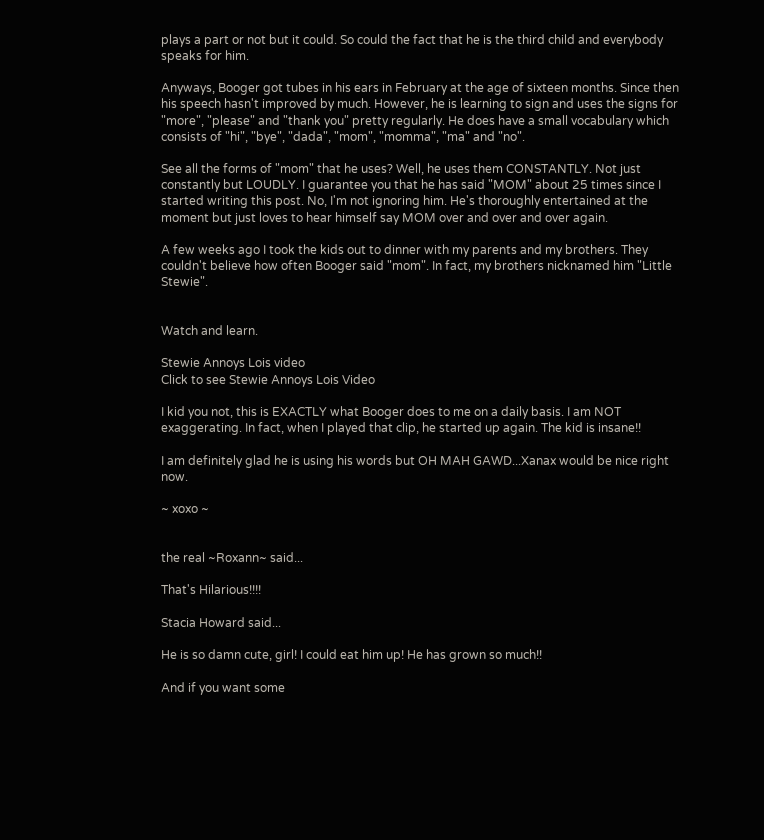plays a part or not but it could. So could the fact that he is the third child and everybody speaks for him.

Anyways, Booger got tubes in his ears in February at the age of sixteen months. Since then his speech hasn't improved by much. However, he is learning to sign and uses the signs for "more", "please" and "thank you" pretty regularly. He does have a small vocabulary which consists of "hi", "bye", "dada", "mom", "momma", "ma" and "no".

See all the forms of "mom" that he uses? Well, he uses them CONSTANTLY. Not just constantly but LOUDLY. I guarantee you that he has said "MOM" about 25 times since I started writing this post. No, I'm not ignoring him. He's thoroughly entertained at the moment but just loves to hear himself say MOM over and over and over again.

A few weeks ago I took the kids out to dinner with my parents and my brothers. They couldn't believe how often Booger said "mom". In fact, my brothers nicknamed him "Little Stewie".


Watch and learn.

Stewie Annoys Lois video
Click to see Stewie Annoys Lois Video

I kid you not, this is EXACTLY what Booger does to me on a daily basis. I am NOT exaggerating. In fact, when I played that clip, he started up again. The kid is insane!!

I am definitely glad he is using his words but OH MAH GAWD...Xanax would be nice right now.

~ xoxo ~


the real ~Roxann~ said...

That's Hilarious!!!!

Stacia Howard said...

He is so damn cute, girl! I could eat him up! He has grown so much!!

And if you want some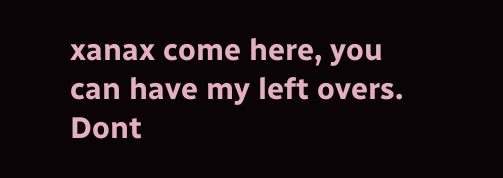xanax come here, you can have my left overs. Dont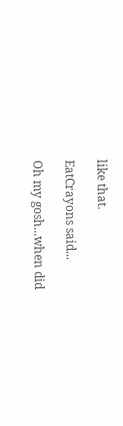like that.

EatCrayons said...

Oh my gosh...when did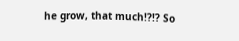he grow, that much!?!? So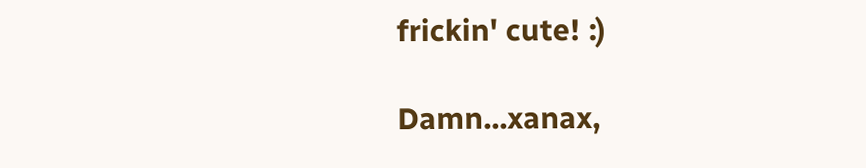frickin' cute! :)

Damn...xanax,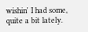wishin' I had some, quite a bit lately.